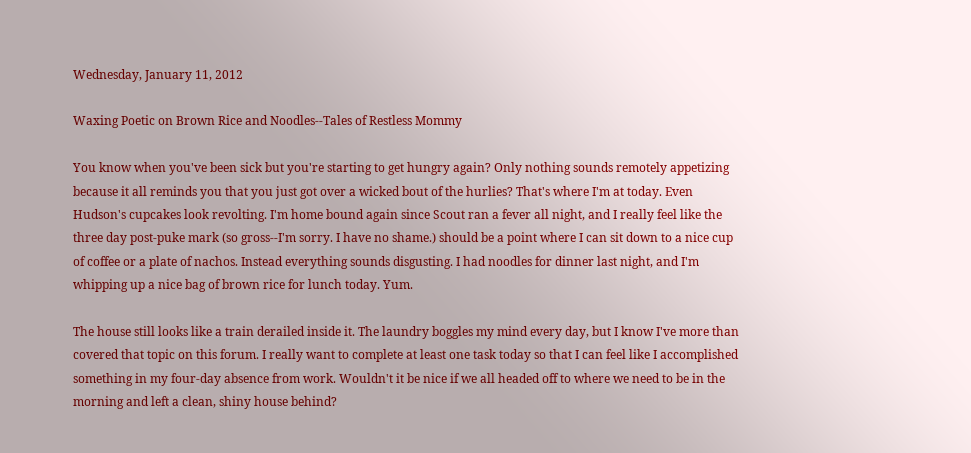Wednesday, January 11, 2012

Waxing Poetic on Brown Rice and Noodles--Tales of Restless Mommy

You know when you've been sick but you're starting to get hungry again? Only nothing sounds remotely appetizing because it all reminds you that you just got over a wicked bout of the hurlies? That's where I'm at today. Even Hudson's cupcakes look revolting. I'm home bound again since Scout ran a fever all night, and I really feel like the three day post-puke mark (so gross--I'm sorry. I have no shame.) should be a point where I can sit down to a nice cup of coffee or a plate of nachos. Instead everything sounds disgusting. I had noodles for dinner last night, and I'm whipping up a nice bag of brown rice for lunch today. Yum.

The house still looks like a train derailed inside it. The laundry boggles my mind every day, but I know I've more than covered that topic on this forum. I really want to complete at least one task today so that I can feel like I accomplished something in my four-day absence from work. Wouldn't it be nice if we all headed off to where we need to be in the morning and left a clean, shiny house behind?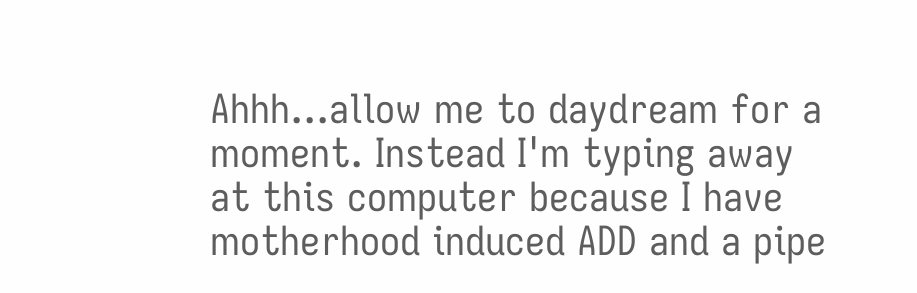Ahhh...allow me to daydream for a moment. Instead I'm typing away at this computer because I have motherhood induced ADD and a pipe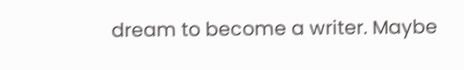dream to become a writer. Maybe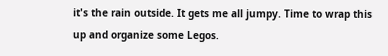it's the rain outside. It gets me all jumpy. Time to wrap this up and organize some Legos.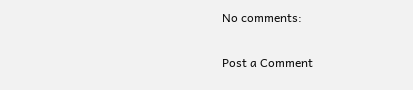No comments:

Post a Comment